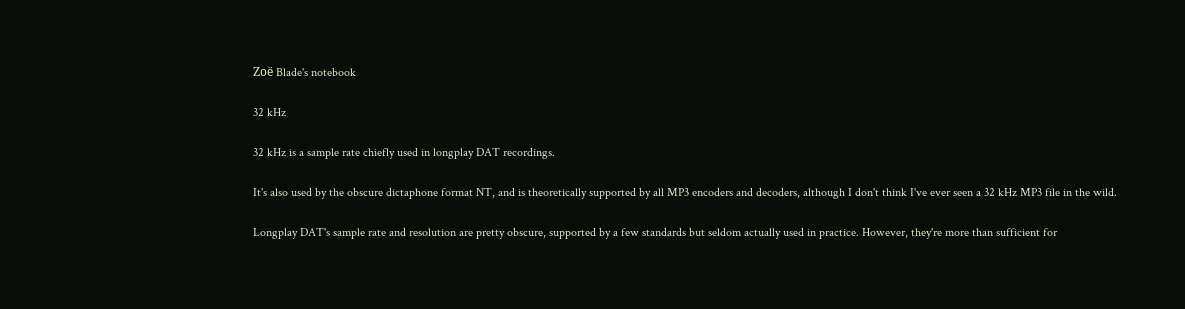Zoë Blade's notebook

32 kHz

32 kHz is a sample rate chiefly used in longplay DAT recordings.

It's also used by the obscure dictaphone format NT, and is theoretically supported by all MP3 encoders and decoders, although I don't think I've ever seen a 32 kHz MP3 file in the wild.

Longplay DAT's sample rate and resolution are pretty obscure, supported by a few standards but seldom actually used in practice. However, they're more than sufficient for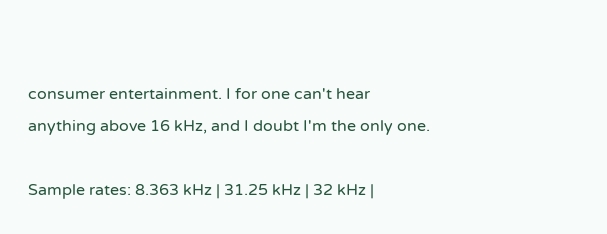consumer entertainment. I for one can't hear anything above 16 kHz, and I doubt I'm the only one.

Sample rates: 8.363 kHz | 31.25 kHz | 32 kHz |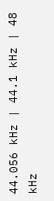44.056 kHz | 44.1 kHz | 48 kHz